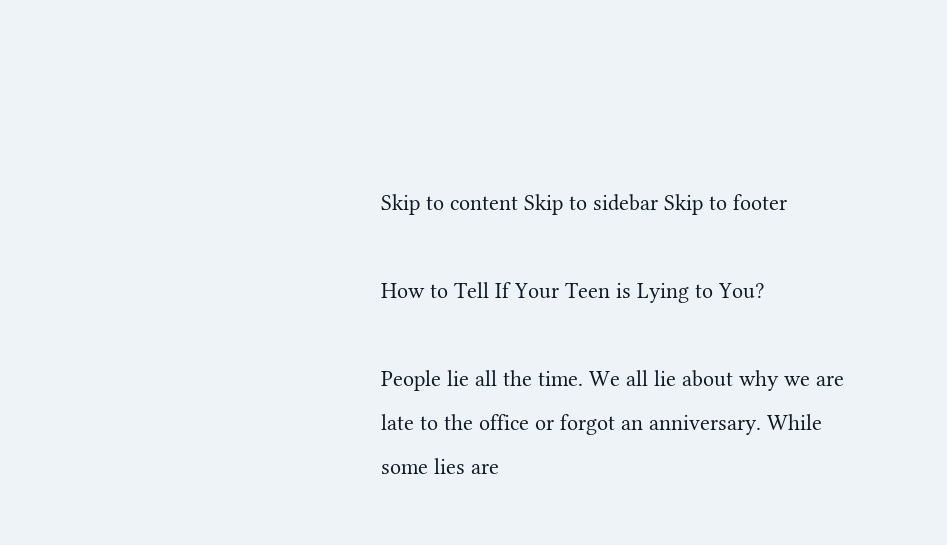Skip to content Skip to sidebar Skip to footer

How to Tell If Your Teen is Lying to You?

People lie all the time. We all lie about why we are late to the office or forgot an anniversary. While some lies are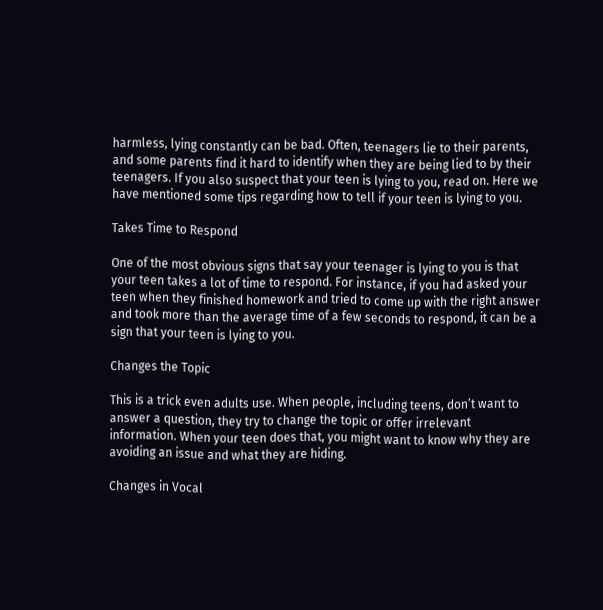harmless, lying constantly can be bad. Often, teenagers lie to their parents, and some parents find it hard to identify when they are being lied to by their teenagers. If you also suspect that your teen is lying to you, read on. Here we have mentioned some tips regarding how to tell if your teen is lying to you.

Takes Time to Respond

One of the most obvious signs that say your teenager is lying to you is that your teen takes a lot of time to respond. For instance, if you had asked your teen when they finished homework and tried to come up with the right answer and took more than the average time of a few seconds to respond, it can be a sign that your teen is lying to you.

Changes the Topic

This is a trick even adults use. When people, including teens, don’t want to answer a question, they try to change the topic or offer irrelevant information. When your teen does that, you might want to know why they are avoiding an issue and what they are hiding.

Changes in Vocal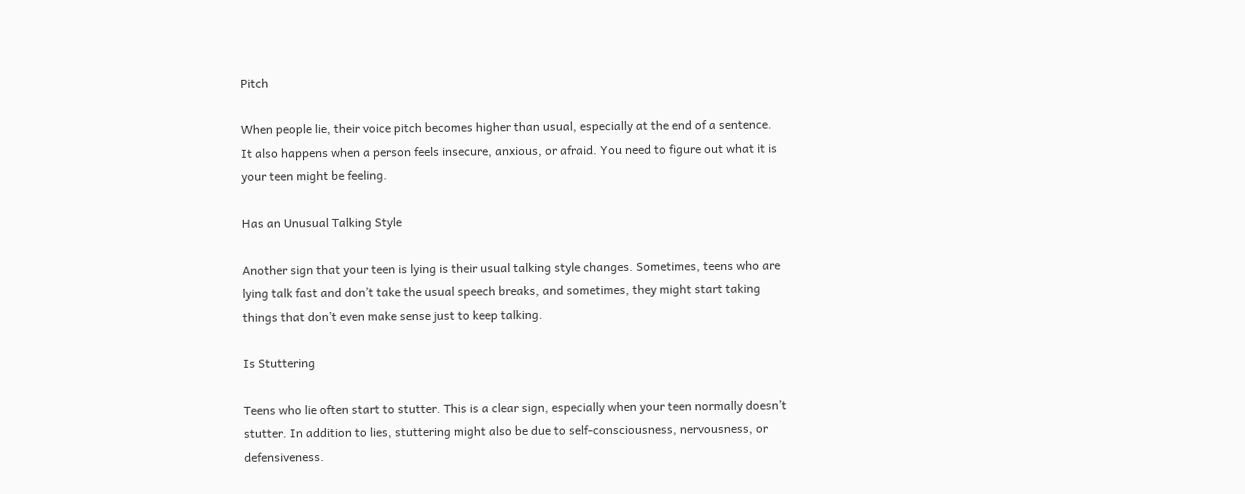Pitch

When people lie, their voice pitch becomes higher than usual, especially at the end of a sentence. It also happens when a person feels insecure, anxious, or afraid. You need to figure out what it is your teen might be feeling.

Has an Unusual Talking Style

Another sign that your teen is lying is their usual talking style changes. Sometimes, teens who are lying talk fast and don’t take the usual speech breaks, and sometimes, they might start taking things that don’t even make sense just to keep talking.

Is Stuttering

Teens who lie often start to stutter. This is a clear sign, especially when your teen normally doesn’t stutter. In addition to lies, stuttering might also be due to self-consciousness, nervousness, or defensiveness.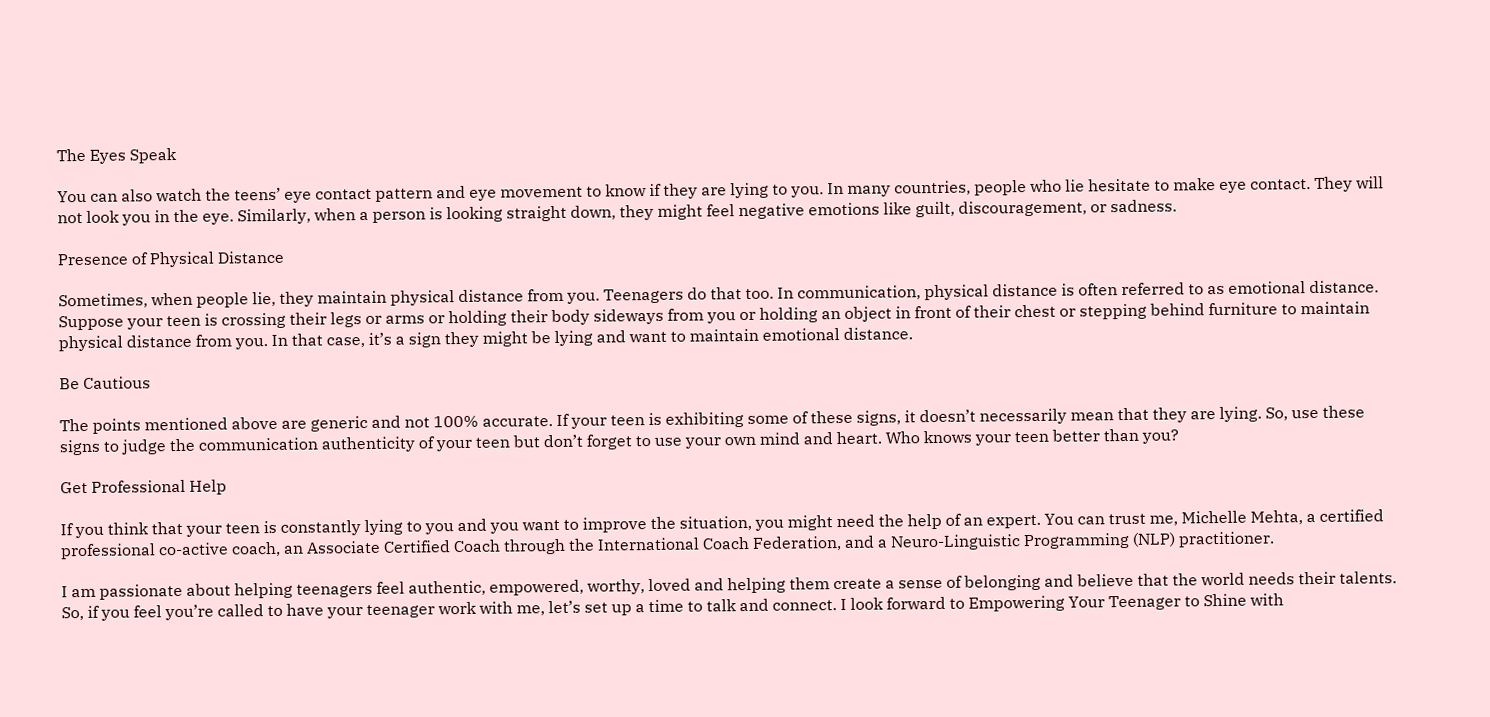The Eyes Speak

You can also watch the teens’ eye contact pattern and eye movement to know if they are lying to you. In many countries, people who lie hesitate to make eye contact. They will not look you in the eye. Similarly, when a person is looking straight down, they might feel negative emotions like guilt, discouragement, or sadness.

Presence of Physical Distance

Sometimes, when people lie, they maintain physical distance from you. Teenagers do that too. In communication, physical distance is often referred to as emotional distance. Suppose your teen is crossing their legs or arms or holding their body sideways from you or holding an object in front of their chest or stepping behind furniture to maintain physical distance from you. In that case, it’s a sign they might be lying and want to maintain emotional distance.

Be Cautious

The points mentioned above are generic and not 100% accurate. If your teen is exhibiting some of these signs, it doesn’t necessarily mean that they are lying. So, use these signs to judge the communication authenticity of your teen but don’t forget to use your own mind and heart. Who knows your teen better than you?

Get Professional Help

If you think that your teen is constantly lying to you and you want to improve the situation, you might need the help of an expert. You can trust me, Michelle Mehta, a certified professional co-active coach, an Associate Certified Coach through the International Coach Federation, and a Neuro-Linguistic Programming (NLP) practitioner.

I am passionate about helping teenagers feel authentic, empowered, worthy, loved and helping them create a sense of belonging and believe that the world needs their talents. So, if you feel you’re called to have your teenager work with me, let’s set up a time to talk and connect. I look forward to Empowering Your Teenager to Shine with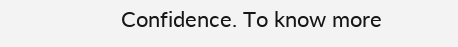Confidence. To know more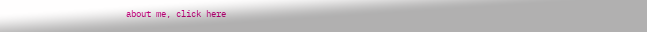about me, click here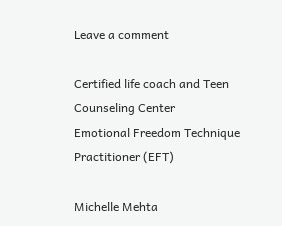Leave a comment

Certified life coach and Teen Counseling Center
Emotional Freedom Technique Practitioner (EFT)

Michelle Mehta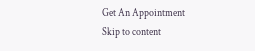Get An Appointment
Skip to content